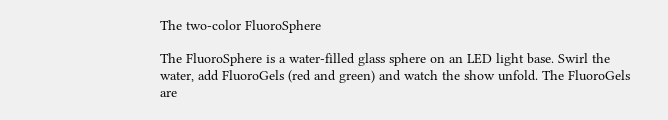The two-color FluoroSphere

The FluoroSphere is a water-filled glass sphere on an LED light base. Swirl the water, add FluoroGels (red and green) and watch the show unfold. The FluoroGels are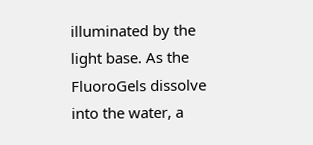illuminated by the light base. As the FluoroGels dissolve into the water, a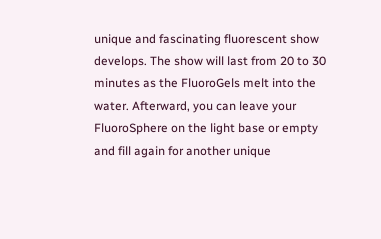unique and fascinating fluorescent show develops. The show will last from 20 to 30 minutes as the FluoroGels melt into the water. Afterward, you can leave your FluoroSphere on the light base or empty and fill again for another unique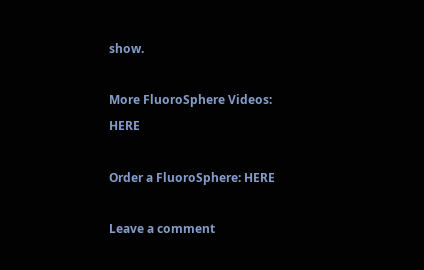show.

More FluoroSphere Videos: HERE

Order a FluoroSphere: HERE

Leave a comment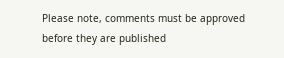Please note, comments must be approved before they are published